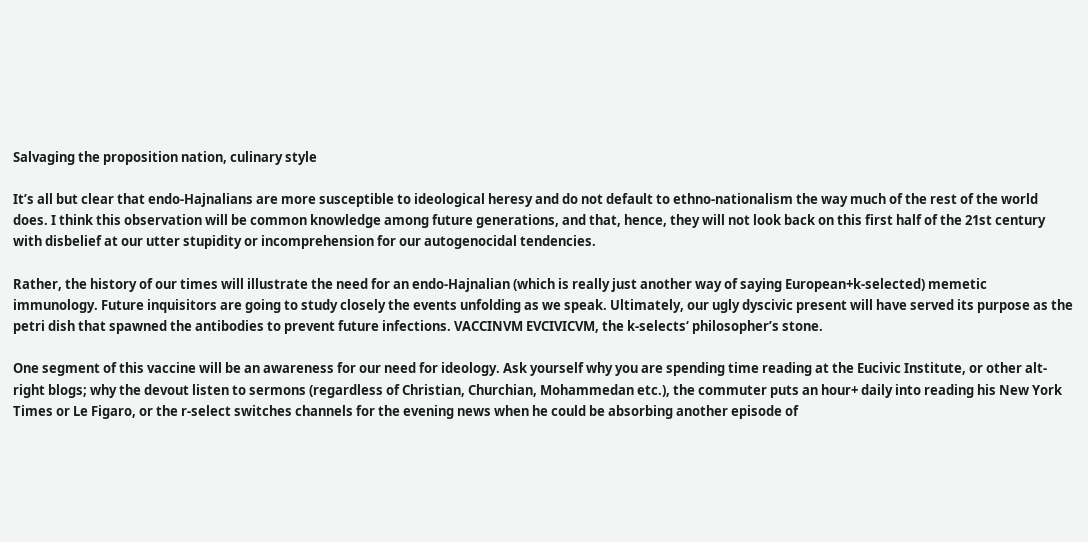Salvaging the proposition nation, culinary style

It’s all but clear that endo-Hajnalians are more susceptible to ideological heresy and do not default to ethno-nationalism the way much of the rest of the world does. I think this observation will be common knowledge among future generations, and that, hence, they will not look back on this first half of the 21st century with disbelief at our utter stupidity or incomprehension for our autogenocidal tendencies.

Rather, the history of our times will illustrate the need for an endo-Hajnalian (which is really just another way of saying European+k-selected) memetic immunology. Future inquisitors are going to study closely the events unfolding as we speak. Ultimately, our ugly dyscivic present will have served its purpose as the petri dish that spawned the antibodies to prevent future infections. VACCINVM EVCIVICVM, the k-selects‘ philosopher’s stone.

One segment of this vaccine will be an awareness for our need for ideology. Ask yourself why you are spending time reading at the Eucivic Institute, or other alt-right blogs; why the devout listen to sermons (regardless of Christian, Churchian, Mohammedan etc.), the commuter puts an hour+ daily into reading his New York Times or Le Figaro, or the r-select switches channels for the evening news when he could be absorbing another episode of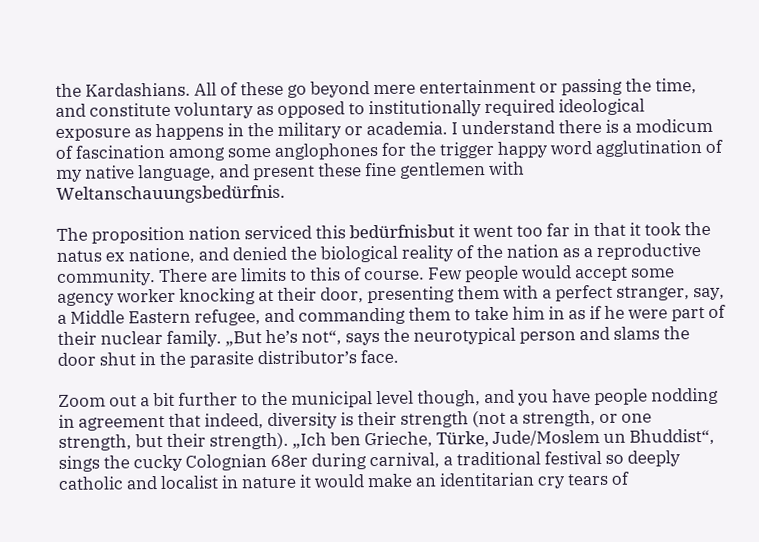the Kardashians. All of these go beyond mere entertainment or passing the time, and constitute voluntary as opposed to institutionally required ideological exposure as happens in the military or academia. I understand there is a modicum of fascination among some anglophones for the trigger happy word agglutination of my native language, and present these fine gentlemen with Weltanschauungsbedürfnis.

The proposition nation serviced this bedürfnisbut it went too far in that it took the natus ex natione, and denied the biological reality of the nation as a reproductive community. There are limits to this of course. Few people would accept some agency worker knocking at their door, presenting them with a perfect stranger, say, a Middle Eastern refugee, and commanding them to take him in as if he were part of their nuclear family. „But he’s not“, says the neurotypical person and slams the door shut in the parasite distributor’s face.

Zoom out a bit further to the municipal level though, and you have people nodding in agreement that indeed, diversity is their strength (not a strength, or one strength, but their strength). „Ich ben Grieche, Türke, Jude/Moslem un Bhuddist“, sings the cucky Colognian 68er during carnival, a traditional festival so deeply catholic and localist in nature it would make an identitarian cry tears of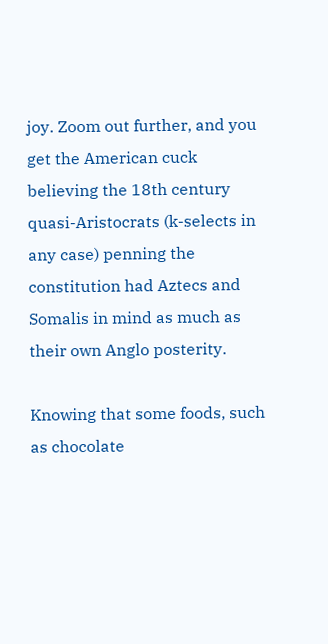joy. Zoom out further, and you get the American cuck believing the 18th century quasi-Aristocrats (k-selects in any case) penning the constitution had Aztecs and Somalis in mind as much as their own Anglo posterity.

Knowing that some foods, such as chocolate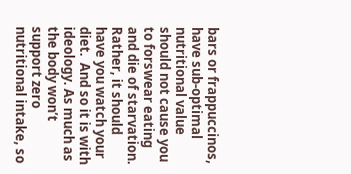bars or frappuccinos, have sub-optimal nutritional value should not cause you to forswear eating and die of starvation. Rather, it should have you watch your diet.  And so it is with ideology. As much as the body won’t support zero nutritional intake, so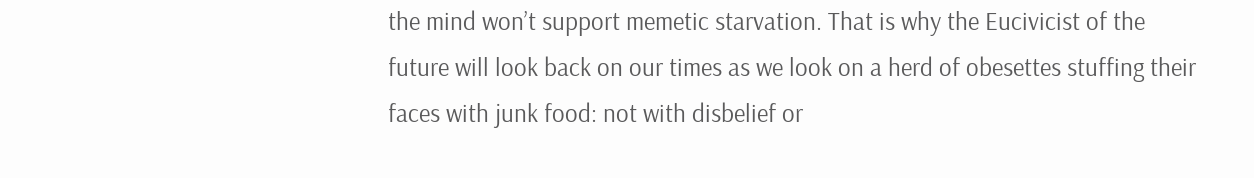the mind won’t support memetic starvation. That is why the Eucivicist of the future will look back on our times as we look on a herd of obesettes stuffing their faces with junk food: not with disbelief or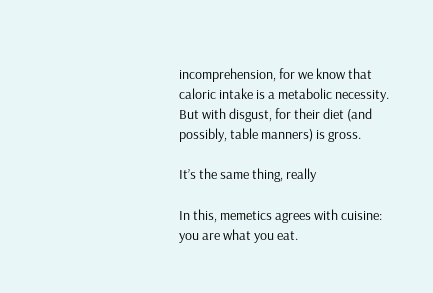incomprehension, for we know that caloric intake is a metabolic necessity. But with disgust, for their diet (and possibly, table manners) is gross.

It’s the same thing, really

In this, memetics agrees with cuisine: you are what you eat.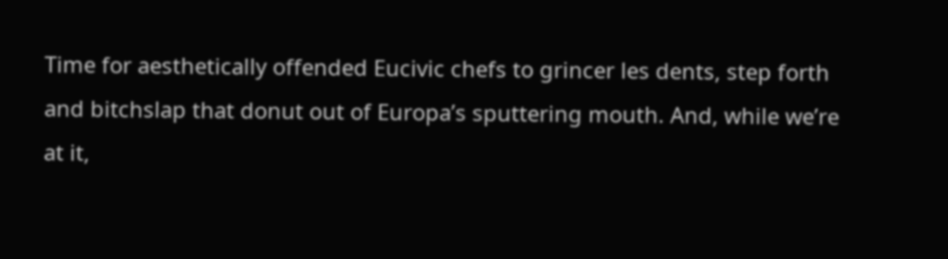Time for aesthetically offended Eucivic chefs to grincer les dents, step forth and bitchslap that donut out of Europa’s sputtering mouth. And, while we’re at it,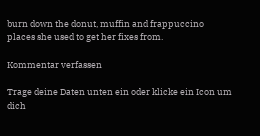burn down the donut, muffin and frappuccino places she used to get her fixes from.

Kommentar verfassen

Trage deine Daten unten ein oder klicke ein Icon um dich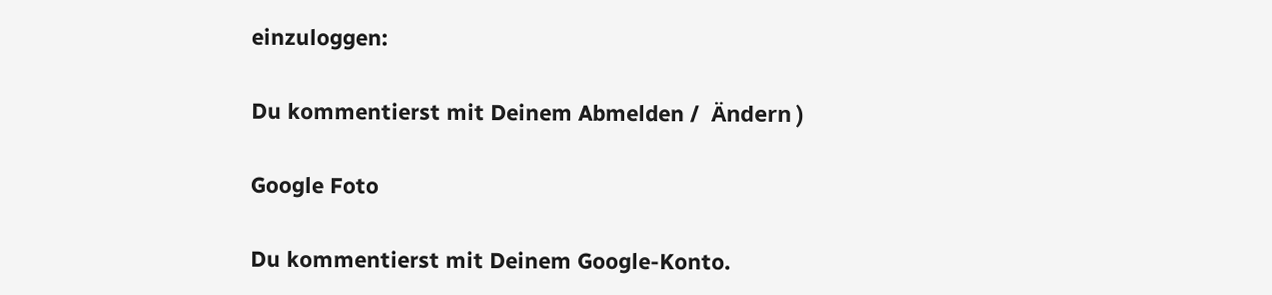einzuloggen:

Du kommentierst mit Deinem Abmelden /  Ändern )

Google Foto

Du kommentierst mit Deinem Google-Konto.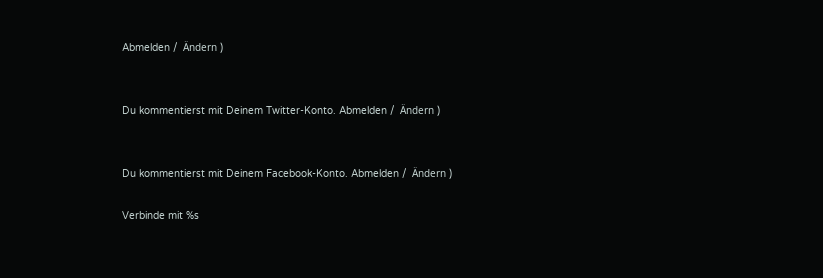Abmelden /  Ändern )


Du kommentierst mit Deinem Twitter-Konto. Abmelden /  Ändern )


Du kommentierst mit Deinem Facebook-Konto. Abmelden /  Ändern )

Verbinde mit %s